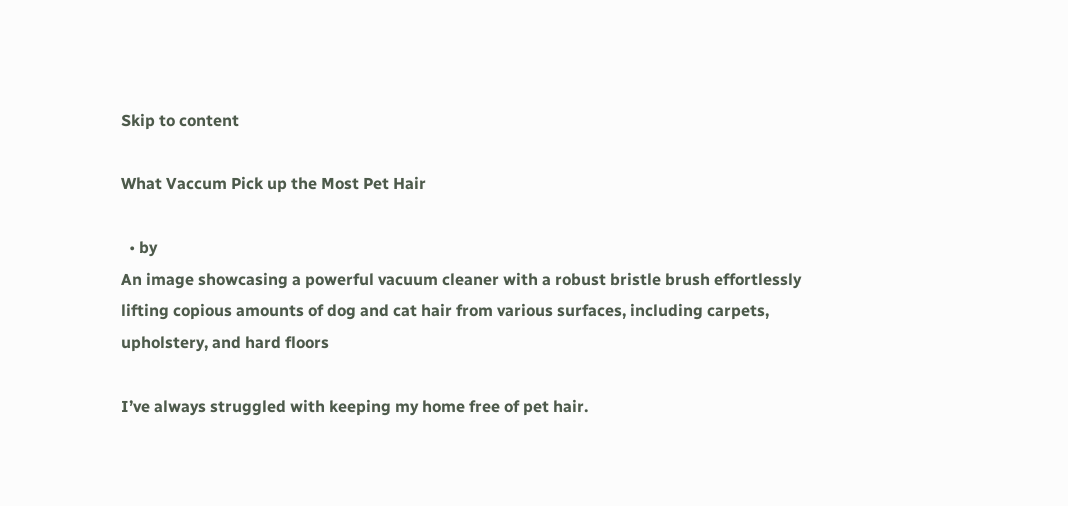Skip to content

What Vaccum Pick up the Most Pet Hair

  • by
An image showcasing a powerful vacuum cleaner with a robust bristle brush effortlessly lifting copious amounts of dog and cat hair from various surfaces, including carpets, upholstery, and hard floors

I’ve always struggled with keeping my home free of pet hair.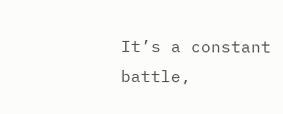It’s a constant battle,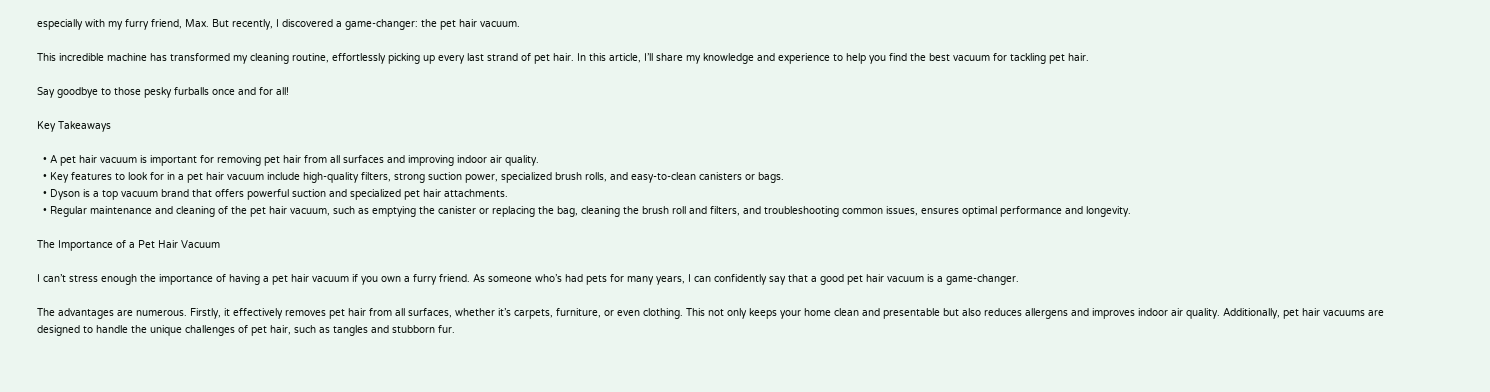especially with my furry friend, Max. But recently, I discovered a game-changer: the pet hair vacuum.

This incredible machine has transformed my cleaning routine, effortlessly picking up every last strand of pet hair. In this article, I’ll share my knowledge and experience to help you find the best vacuum for tackling pet hair.

Say goodbye to those pesky furballs once and for all!

Key Takeaways

  • A pet hair vacuum is important for removing pet hair from all surfaces and improving indoor air quality.
  • Key features to look for in a pet hair vacuum include high-quality filters, strong suction power, specialized brush rolls, and easy-to-clean canisters or bags.
  • Dyson is a top vacuum brand that offers powerful suction and specialized pet hair attachments.
  • Regular maintenance and cleaning of the pet hair vacuum, such as emptying the canister or replacing the bag, cleaning the brush roll and filters, and troubleshooting common issues, ensures optimal performance and longevity.

The Importance of a Pet Hair Vacuum

I can’t stress enough the importance of having a pet hair vacuum if you own a furry friend. As someone who’s had pets for many years, I can confidently say that a good pet hair vacuum is a game-changer.

The advantages are numerous. Firstly, it effectively removes pet hair from all surfaces, whether it’s carpets, furniture, or even clothing. This not only keeps your home clean and presentable but also reduces allergens and improves indoor air quality. Additionally, pet hair vacuums are designed to handle the unique challenges of pet hair, such as tangles and stubborn fur.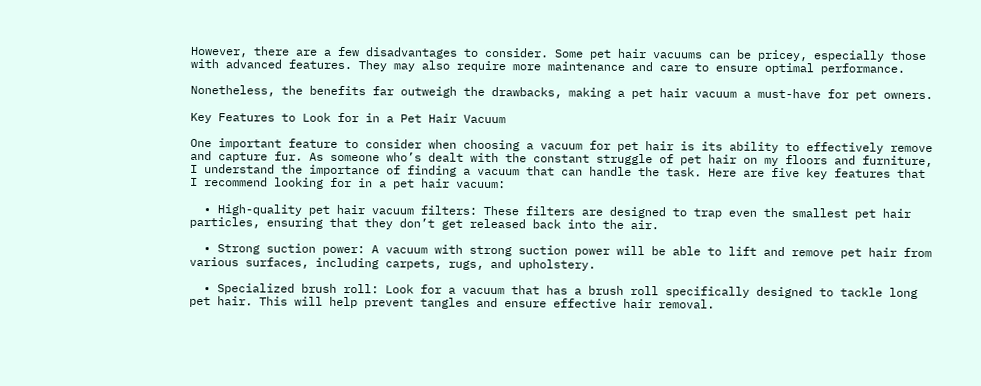However, there are a few disadvantages to consider. Some pet hair vacuums can be pricey, especially those with advanced features. They may also require more maintenance and care to ensure optimal performance.

Nonetheless, the benefits far outweigh the drawbacks, making a pet hair vacuum a must-have for pet owners.

Key Features to Look for in a Pet Hair Vacuum

One important feature to consider when choosing a vacuum for pet hair is its ability to effectively remove and capture fur. As someone who’s dealt with the constant struggle of pet hair on my floors and furniture, I understand the importance of finding a vacuum that can handle the task. Here are five key features that I recommend looking for in a pet hair vacuum:

  • High-quality pet hair vacuum filters: These filters are designed to trap even the smallest pet hair particles, ensuring that they don’t get released back into the air.

  • Strong suction power: A vacuum with strong suction power will be able to lift and remove pet hair from various surfaces, including carpets, rugs, and upholstery.

  • Specialized brush roll: Look for a vacuum that has a brush roll specifically designed to tackle long pet hair. This will help prevent tangles and ensure effective hair removal.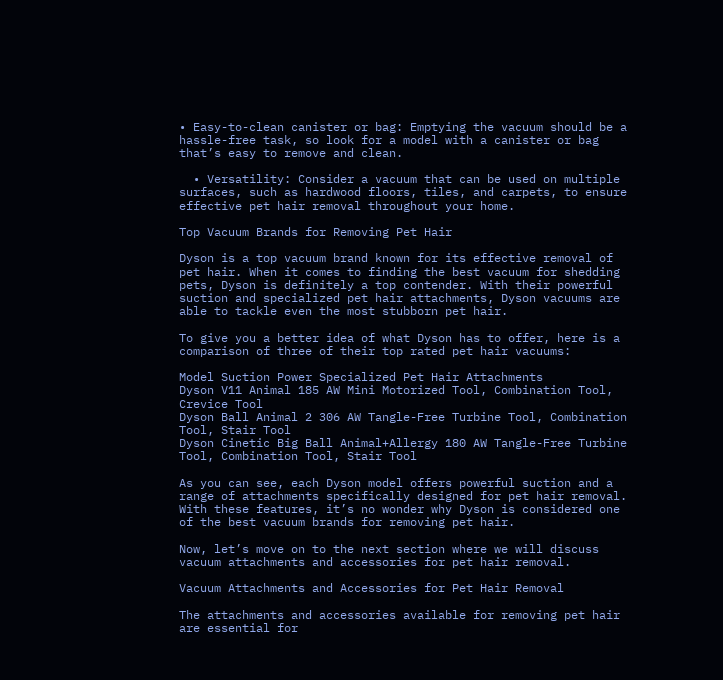• Easy-to-clean canister or bag: Emptying the vacuum should be a hassle-free task, so look for a model with a canister or bag that’s easy to remove and clean.

  • Versatility: Consider a vacuum that can be used on multiple surfaces, such as hardwood floors, tiles, and carpets, to ensure effective pet hair removal throughout your home.

Top Vacuum Brands for Removing Pet Hair

Dyson is a top vacuum brand known for its effective removal of pet hair. When it comes to finding the best vacuum for shedding pets, Dyson is definitely a top contender. With their powerful suction and specialized pet hair attachments, Dyson vacuums are able to tackle even the most stubborn pet hair.

To give you a better idea of what Dyson has to offer, here is a comparison of three of their top rated pet hair vacuums:

Model Suction Power Specialized Pet Hair Attachments
Dyson V11 Animal 185 AW Mini Motorized Tool, Combination Tool, Crevice Tool
Dyson Ball Animal 2 306 AW Tangle-Free Turbine Tool, Combination Tool, Stair Tool
Dyson Cinetic Big Ball Animal+Allergy 180 AW Tangle-Free Turbine Tool, Combination Tool, Stair Tool

As you can see, each Dyson model offers powerful suction and a range of attachments specifically designed for pet hair removal. With these features, it’s no wonder why Dyson is considered one of the best vacuum brands for removing pet hair.

Now, let’s move on to the next section where we will discuss vacuum attachments and accessories for pet hair removal.

Vacuum Attachments and Accessories for Pet Hair Removal

The attachments and accessories available for removing pet hair are essential for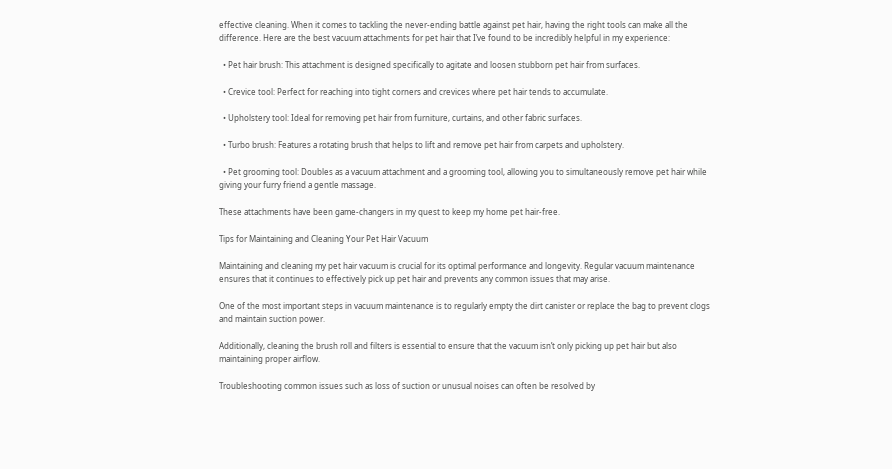effective cleaning. When it comes to tackling the never-ending battle against pet hair, having the right tools can make all the difference. Here are the best vacuum attachments for pet hair that I’ve found to be incredibly helpful in my experience:

  • Pet hair brush: This attachment is designed specifically to agitate and loosen stubborn pet hair from surfaces.

  • Crevice tool: Perfect for reaching into tight corners and crevices where pet hair tends to accumulate.

  • Upholstery tool: Ideal for removing pet hair from furniture, curtains, and other fabric surfaces.

  • Turbo brush: Features a rotating brush that helps to lift and remove pet hair from carpets and upholstery.

  • Pet grooming tool: Doubles as a vacuum attachment and a grooming tool, allowing you to simultaneously remove pet hair while giving your furry friend a gentle massage.

These attachments have been game-changers in my quest to keep my home pet hair-free.

Tips for Maintaining and Cleaning Your Pet Hair Vacuum

Maintaining and cleaning my pet hair vacuum is crucial for its optimal performance and longevity. Regular vacuum maintenance ensures that it continues to effectively pick up pet hair and prevents any common issues that may arise.

One of the most important steps in vacuum maintenance is to regularly empty the dirt canister or replace the bag to prevent clogs and maintain suction power.

Additionally, cleaning the brush roll and filters is essential to ensure that the vacuum isn’t only picking up pet hair but also maintaining proper airflow.

Troubleshooting common issues such as loss of suction or unusual noises can often be resolved by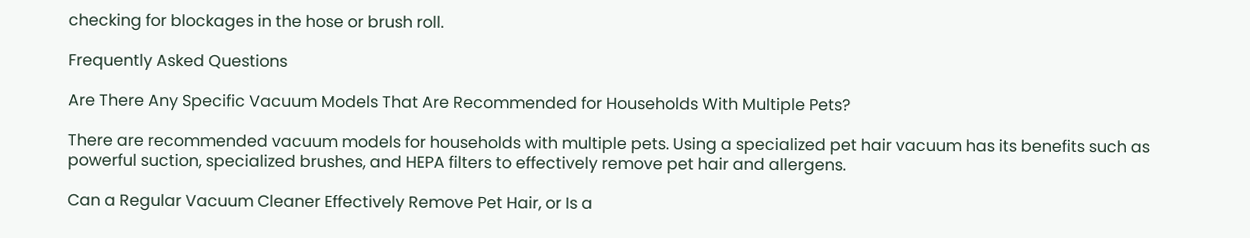checking for blockages in the hose or brush roll.

Frequently Asked Questions

Are There Any Specific Vacuum Models That Are Recommended for Households With Multiple Pets?

There are recommended vacuum models for households with multiple pets. Using a specialized pet hair vacuum has its benefits such as powerful suction, specialized brushes, and HEPA filters to effectively remove pet hair and allergens.

Can a Regular Vacuum Cleaner Effectively Remove Pet Hair, or Is a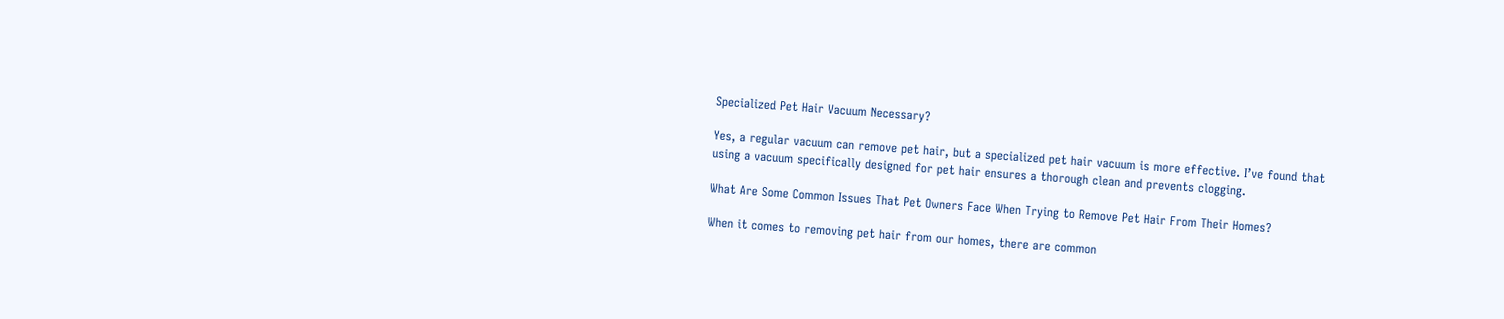Specialized Pet Hair Vacuum Necessary?

Yes, a regular vacuum can remove pet hair, but a specialized pet hair vacuum is more effective. I’ve found that using a vacuum specifically designed for pet hair ensures a thorough clean and prevents clogging.

What Are Some Common Issues That Pet Owners Face When Trying to Remove Pet Hair From Their Homes?

When it comes to removing pet hair from our homes, there are common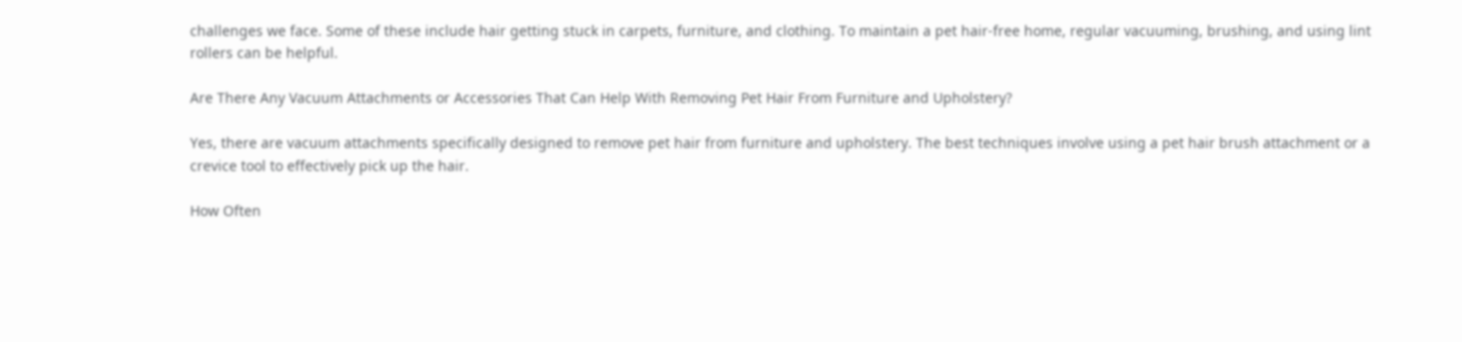challenges we face. Some of these include hair getting stuck in carpets, furniture, and clothing. To maintain a pet hair-free home, regular vacuuming, brushing, and using lint rollers can be helpful.

Are There Any Vacuum Attachments or Accessories That Can Help With Removing Pet Hair From Furniture and Upholstery?

Yes, there are vacuum attachments specifically designed to remove pet hair from furniture and upholstery. The best techniques involve using a pet hair brush attachment or a crevice tool to effectively pick up the hair.

How Often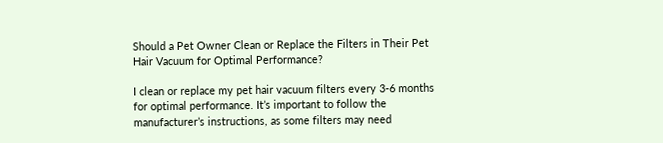Should a Pet Owner Clean or Replace the Filters in Their Pet Hair Vacuum for Optimal Performance?

I clean or replace my pet hair vacuum filters every 3-6 months for optimal performance. It’s important to follow the manufacturer’s instructions, as some filters may need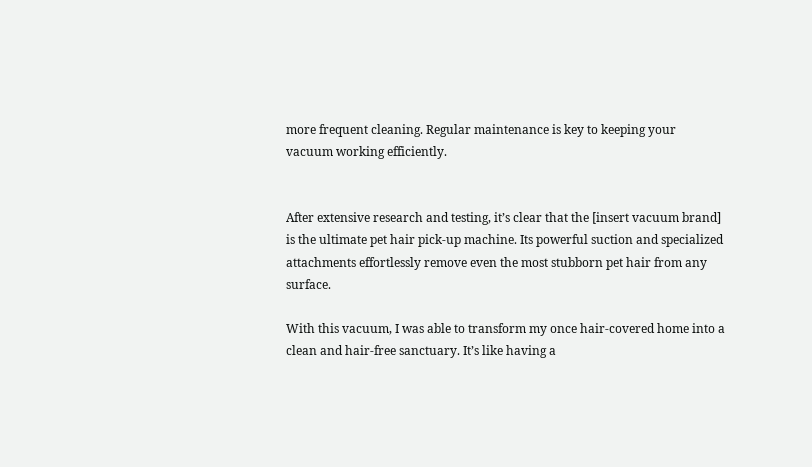more frequent cleaning. Regular maintenance is key to keeping your vacuum working efficiently.


After extensive research and testing, it’s clear that the [insert vacuum brand] is the ultimate pet hair pick-up machine. Its powerful suction and specialized attachments effortlessly remove even the most stubborn pet hair from any surface.

With this vacuum, I was able to transform my once hair-covered home into a clean and hair-free sanctuary. It’s like having a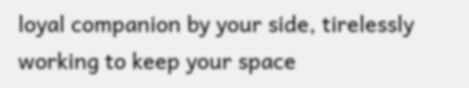loyal companion by your side, tirelessly working to keep your space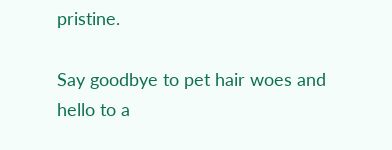pristine.

Say goodbye to pet hair woes and hello to a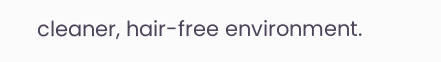cleaner, hair-free environment.